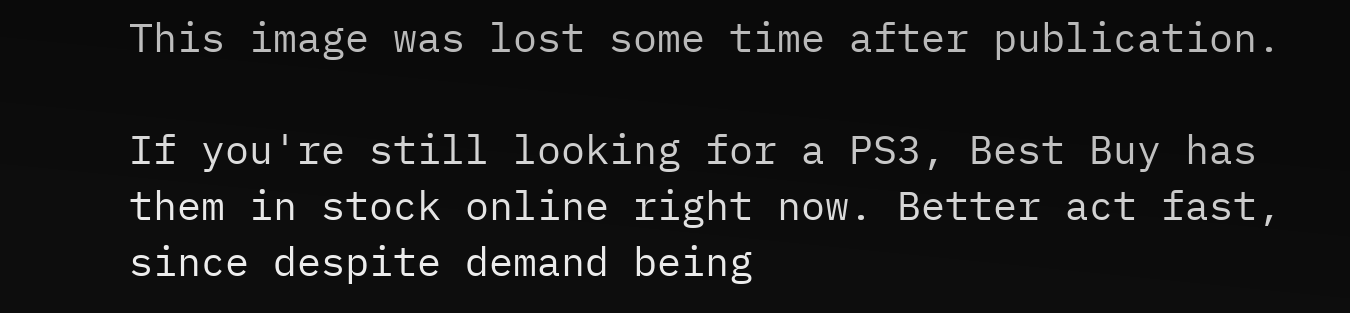This image was lost some time after publication.

If you're still looking for a PS3, Best Buy has them in stock online right now. Better act fast, since despite demand being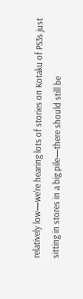relatively low—we're hearing lots of stories on Kotaku of PS3s just sitting in stores in a big pile—there should still be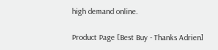high demand online.

Product Page [Best Buy - Thanks Adrien]